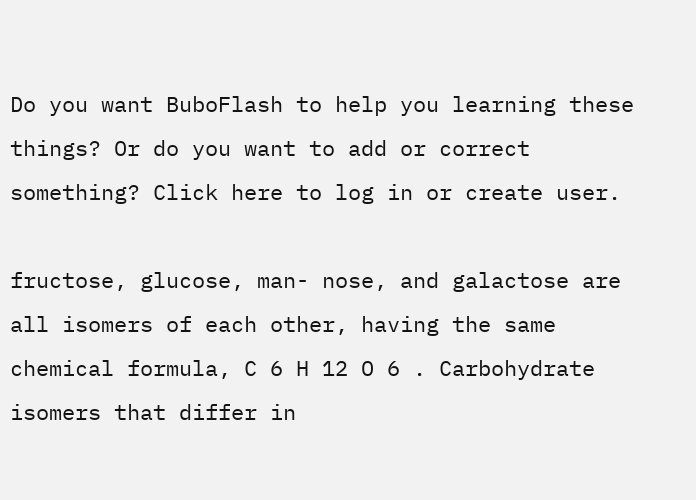Do you want BuboFlash to help you learning these things? Or do you want to add or correct something? Click here to log in or create user.

fructose, glucose, man- nose, and galactose are all isomers of each other, having the same chemical formula, C 6 H 12 O 6 . Carbohydrate isomers that differ in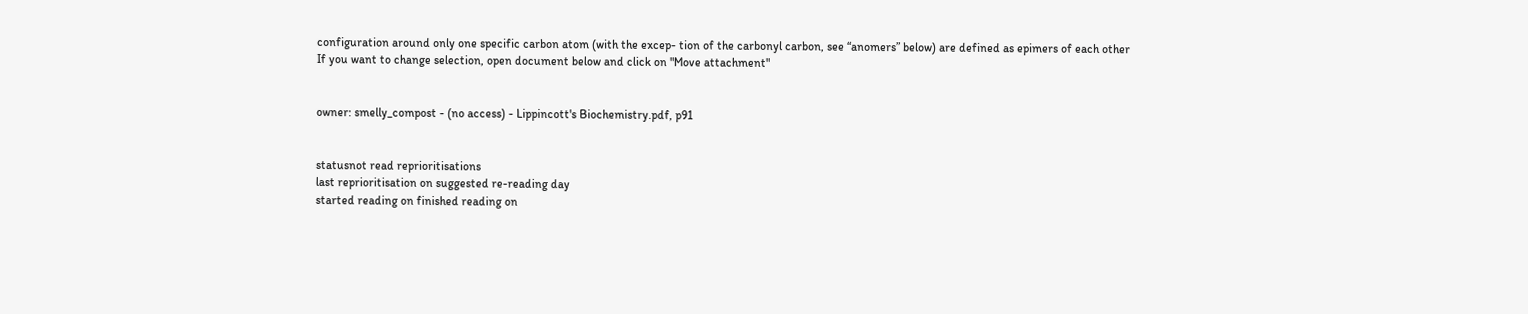configuration around only one specific carbon atom (with the excep- tion of the carbonyl carbon, see “anomers” below) are defined as epimers of each other
If you want to change selection, open document below and click on "Move attachment"


owner: smelly_compost - (no access) - Lippincott's Biochemistry.pdf, p91


statusnot read reprioritisations
last reprioritisation on suggested re-reading day
started reading on finished reading on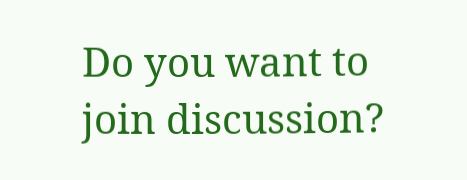Do you want to join discussion?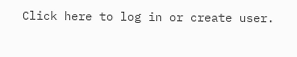Click here to log in or create user.